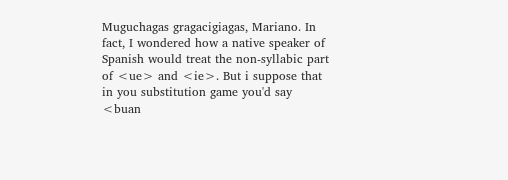Muguchagas gragacigiagas, Mariano. In fact, I wondered how a native speaker of Spanish would treat the non-syllabic part of <ue> and <ie>. But i suppose that in you substitution game you'd say <buan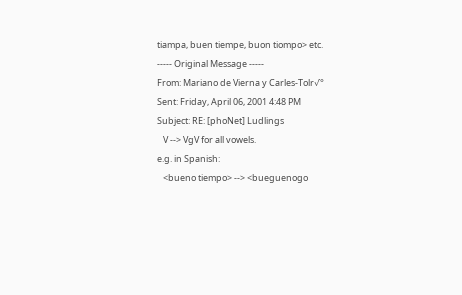tiampa, buen tiempe, buon tiompo> etc.
----- Original Message -----
From: Mariano de Vierna y Carles-Tolr√°
Sent: Friday, April 06, 2001 4:48 PM
Subject: RE: [phoNet] Ludlings
   V --> VgV for all vowels.
e.g. in Spanish:
   <bueno tiempo> --> <bueguenogo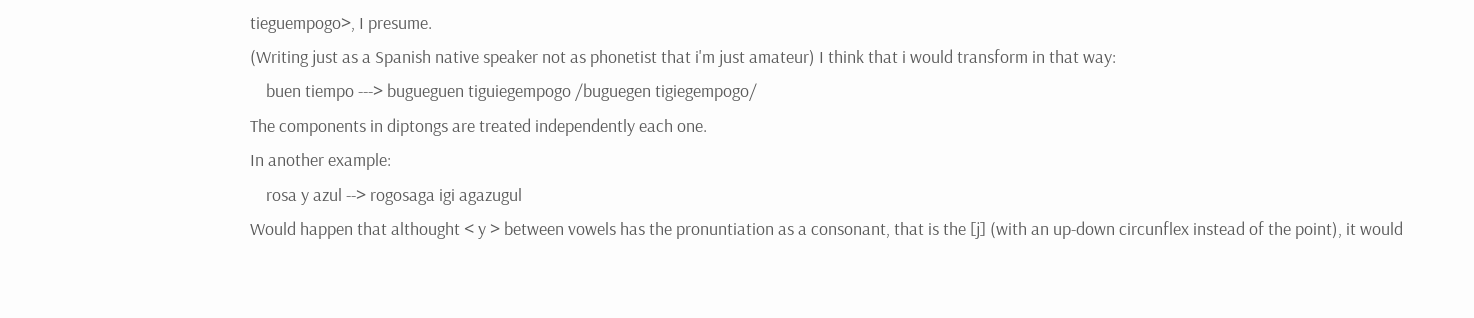tieguempogo>, I presume.
(Writing just as a Spanish native speaker not as phonetist that i'm just amateur) I think that i would transform in that way:
    buen tiempo ---> bugueguen tiguiegempogo /buguegen tigiegempogo/
The components in diptongs are treated independently each one.
In another example:
    rosa y azul --> rogosaga igi agazugul
Would happen that althought < y > between vowels has the pronuntiation as a consonant, that is the [j] (with an up-down circunflex instead of the point), it would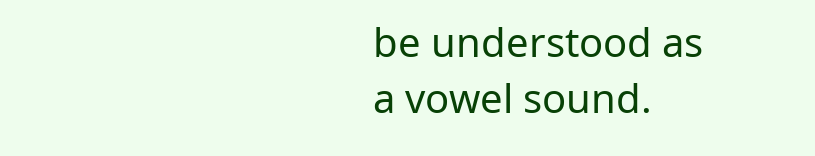be understood as a vowel sound.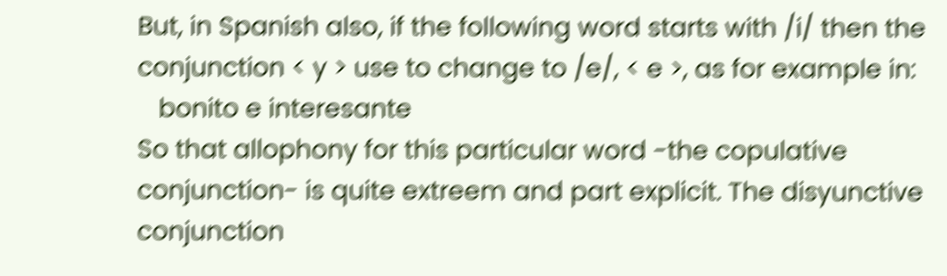But, in Spanish also, if the following word starts with /i/ then the conjunction < y > use to change to /e/, < e >, as for example in:
   bonito e interesante
So that allophony for this particular word -the copulative conjunction- is quite extreem and part explicit. The disyunctive conjunction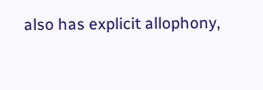also has explicit allophony,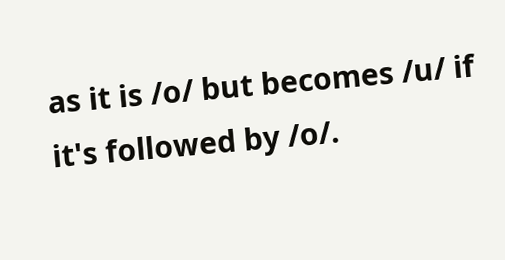as it is /o/ but becomes /u/ if it's followed by /o/.